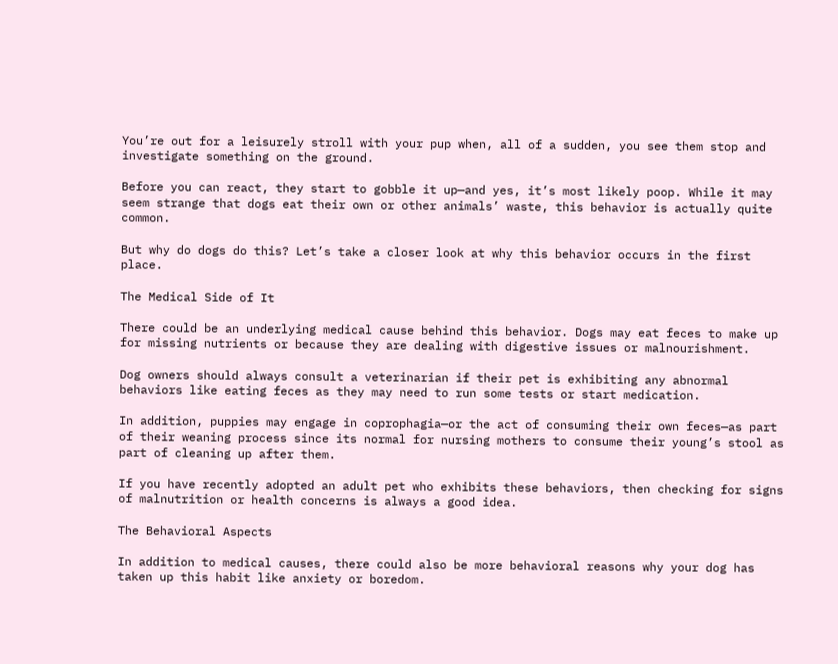You’re out for a leisurely stroll with your pup when, all of a sudden, you see them stop and investigate something on the ground.

Before you can react, they start to gobble it up—and yes, it’s most likely poop. While it may seem strange that dogs eat their own or other animals’ waste, this behavior is actually quite common.

But why do dogs do this? Let’s take a closer look at why this behavior occurs in the first place.

The Medical Side of It

There could be an underlying medical cause behind this behavior. Dogs may eat feces to make up for missing nutrients or because they are dealing with digestive issues or malnourishment.

Dog owners should always consult a veterinarian if their pet is exhibiting any abnormal behaviors like eating feces as they may need to run some tests or start medication.

In addition, puppies may engage in coprophagia—or the act of consuming their own feces—as part of their weaning process since its normal for nursing mothers to consume their young’s stool as part of cleaning up after them.

If you have recently adopted an adult pet who exhibits these behaviors, then checking for signs of malnutrition or health concerns is always a good idea.

The Behavioral Aspects

In addition to medical causes, there could also be more behavioral reasons why your dog has taken up this habit like anxiety or boredom.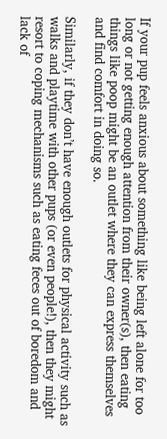If your pup feels anxious about something like being left alone for too long or not getting enough attention from their owner(s), then eating things like poop might be an outlet where they can express themselves and find comfort in doing so.

Similarly, if they don’t have enough outlets for physical activity such as walks and playtime with other pups (or even people!), then they might resort to coping mechanisms such as eating feces out of boredom and lack of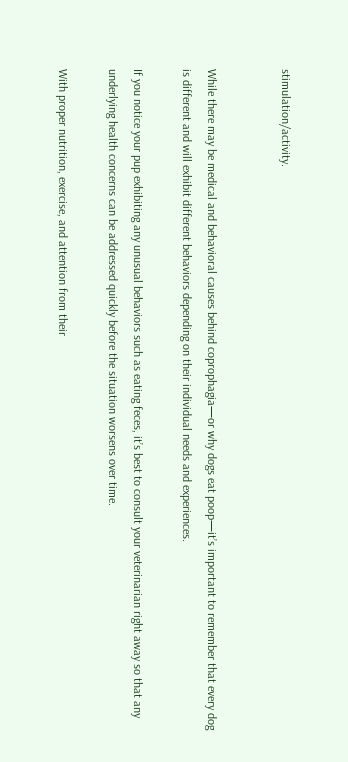stimulation/activity.


While there may be medical and behavioral causes behind coprophagia—or why dogs eat poop—it’s important to remember that every dog is different and will exhibit different behaviors depending on their individual needs and experiences.

If you notice your pup exhibiting any unusual behaviors such as eating feces, it’s best to consult your veterinarian right away so that any underlying health concerns can be addressed quickly before the situation worsens over time.

With proper nutrition, exercise, and attention from their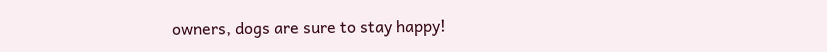owners, dogs are sure to stay happy!